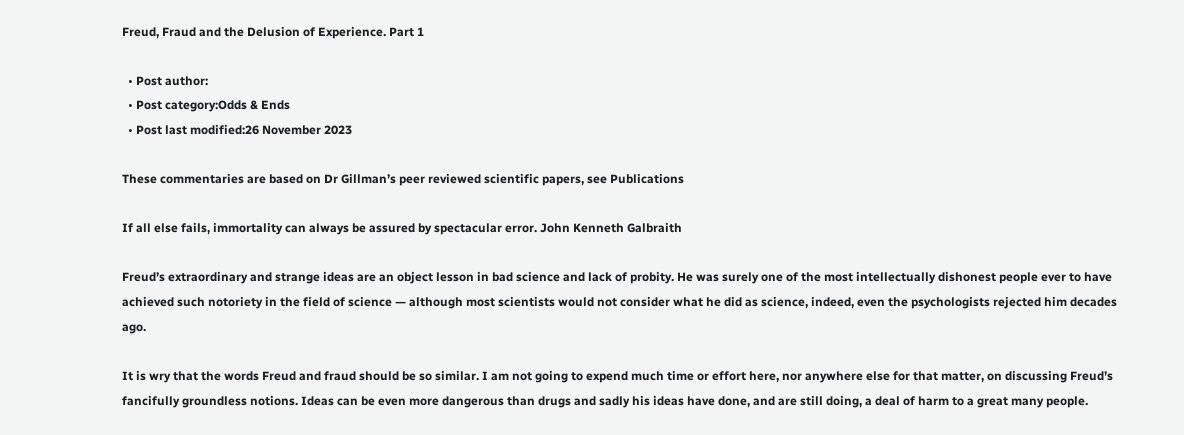Freud, Fraud and the Delusion of Experience. Part 1

  • Post author:
  • Post category:Odds & Ends
  • Post last modified:26 November 2023

These commentaries are based on Dr Gillman’s peer reviewed scientific papers, see Publications

If all else fails, immortality can always be assured by spectacular error. John Kenneth Galbraith

Freud’s extraordinary and strange ideas are an object lesson in bad science and lack of probity. He was surely one of the most intellectually dishonest people ever to have achieved such notoriety in the field of science — although most scientists would not consider what he did as science, indeed, even the psychologists rejected him decades ago.

It is wry that the words Freud and fraud should be so similar. I am not going to expend much time or effort here, nor anywhere else for that matter, on discussing Freud’s fancifully groundless notions. Ideas can be even more dangerous than drugs and sadly his ideas have done, and are still doing, a deal of harm to a great many people.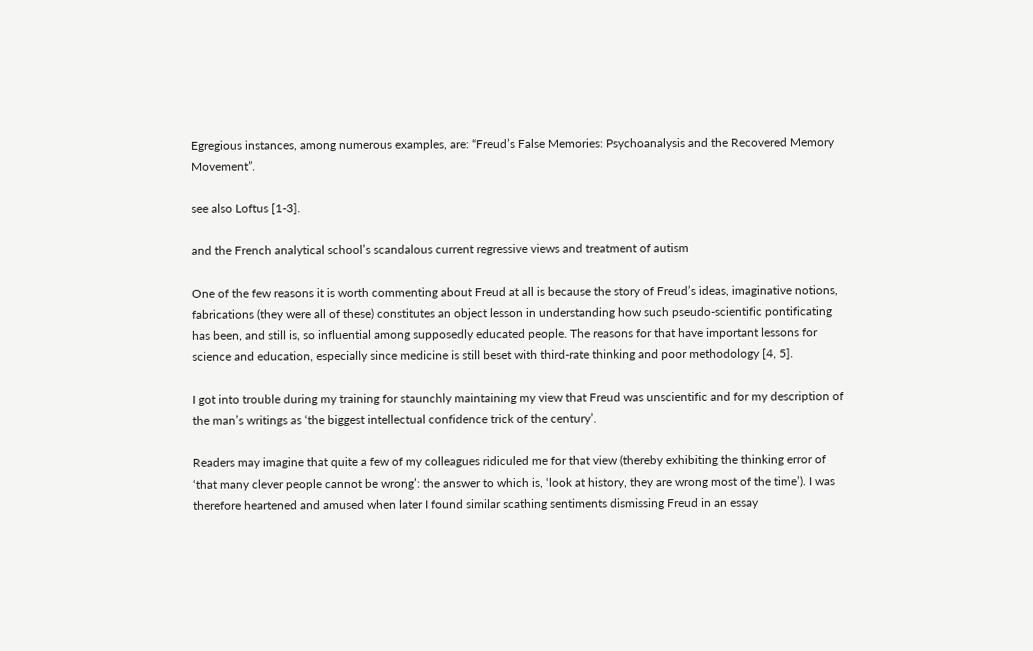Egregious instances, among numerous examples, are: “Freud’s False Memories: Psychoanalysis and the Recovered Memory Movement”.

see also Loftus [1-3].

and the French analytical school’s scandalous current regressive views and treatment of autism

One of the few reasons it is worth commenting about Freud at all is because the story of Freud’s ideas, imaginative notions, fabrications (they were all of these) constitutes an object lesson in understanding how such pseudo-scientific pontificating has been, and still is, so influential among supposedly educated people. The reasons for that have important lessons for science and education, especially since medicine is still beset with third-rate thinking and poor methodology [4, 5].

I got into trouble during my training for staunchly maintaining my view that Freud was unscientific and for my description of the man’s writings as ‘the biggest intellectual confidence trick of the century’.

Readers may imagine that quite a few of my colleagues ridiculed me for that view (thereby exhibiting the thinking error of ‘that many clever people cannot be wrong’: the answer to which is, ‘look at history, they are wrong most of the time’). I was therefore heartened and amused when later I found similar scathing sentiments dismissing Freud in an essay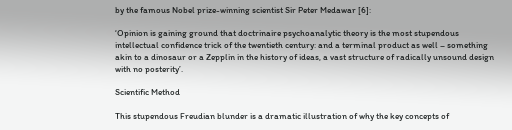by the famous Nobel prize-winning scientist Sir Peter Medawar [6]:

‘Opinion is gaining ground that doctrinaire psychoanalytic theory is the most stupendous intellectual confidence trick of the twentieth century: and a terminal product as well – something akin to a dinosaur or a Zepplin in the history of ideas, a vast structure of radically unsound design with no posterity’.

Scientific Method

This stupendous Freudian blunder is a dramatic illustration of why the key concepts of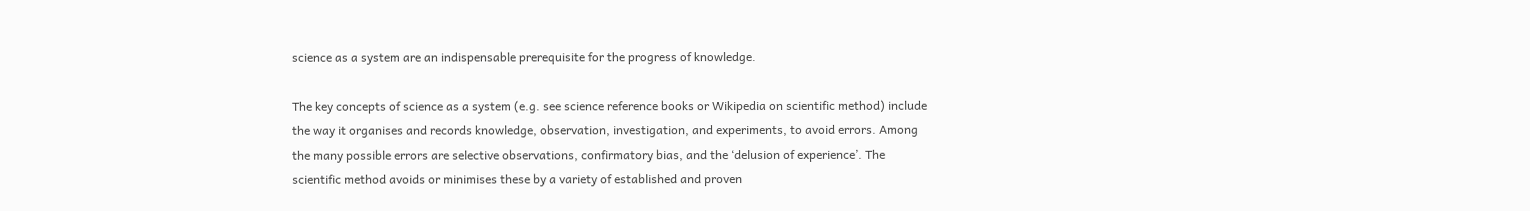science as a system are an indispensable prerequisite for the progress of knowledge.

The key concepts of science as a system (e.g. see science reference books or Wikipedia on scientific method) include the way it organises and records knowledge, observation, investigation, and experiments, to avoid errors. Among the many possible errors are selective observations, confirmatory bias, and the ‘delusion of experience’. The scientific method avoids or minimises these by a variety of established and proven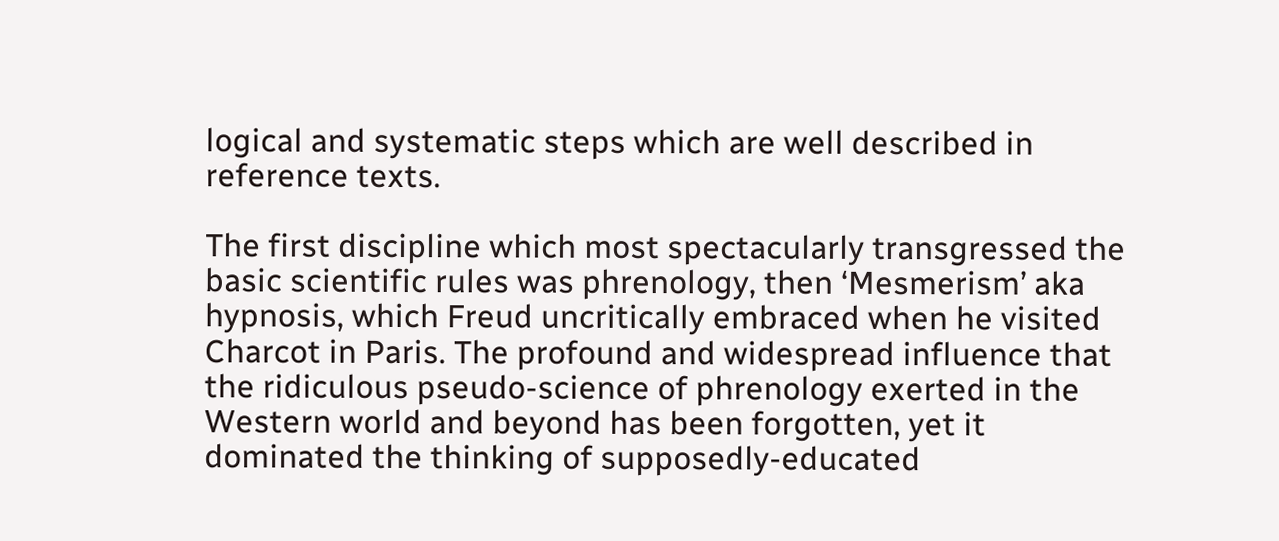logical and systematic steps which are well described in reference texts.

The first discipline which most spectacularly transgressed the basic scientific rules was phrenology, then ‘Mesmerism’ aka hypnosis, which Freud uncritically embraced when he visited Charcot in Paris. The profound and widespread influence that the ridiculous pseudo-science of phrenology exerted in the Western world and beyond has been forgotten, yet it dominated the thinking of supposedly-educated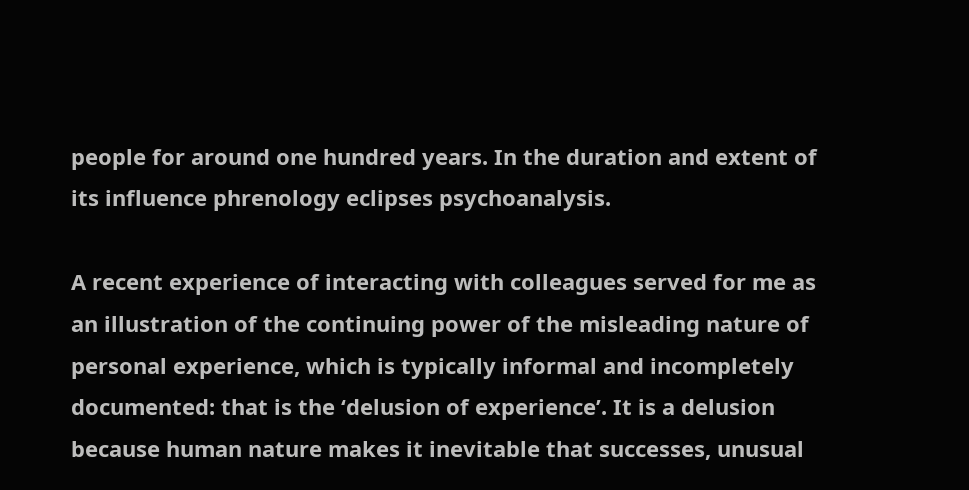people for around one hundred years. In the duration and extent of its influence phrenology eclipses psychoanalysis.

A recent experience of interacting with colleagues served for me as an illustration of the continuing power of the misleading nature of personal experience, which is typically informal and incompletely documented: that is the ‘delusion of experience’. It is a delusion because human nature makes it inevitable that successes, unusual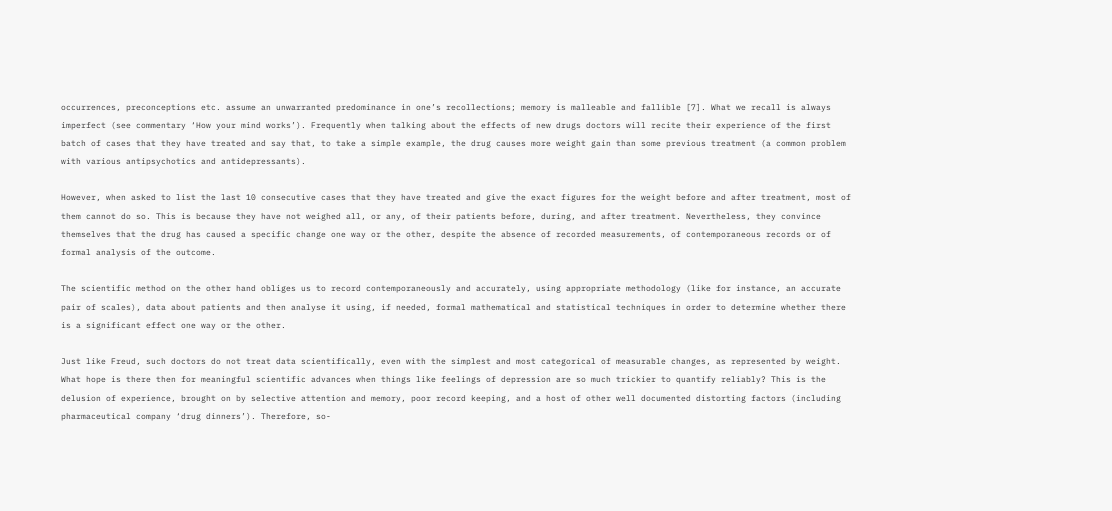occurrences, preconceptions etc. assume an unwarranted predominance in one’s recollections; memory is malleable and fallible [7]. What we recall is always imperfect (see commentary ‘How your mind works’). Frequently when talking about the effects of new drugs doctors will recite their experience of the first batch of cases that they have treated and say that, to take a simple example, the drug causes more weight gain than some previous treatment (a common problem with various antipsychotics and antidepressants).

However, when asked to list the last 10 consecutive cases that they have treated and give the exact figures for the weight before and after treatment, most of them cannot do so. This is because they have not weighed all, or any, of their patients before, during, and after treatment. Nevertheless, they convince themselves that the drug has caused a specific change one way or the other, despite the absence of recorded measurements, of contemporaneous records or of formal analysis of the outcome.

The scientific method on the other hand obliges us to record contemporaneously and accurately, using appropriate methodology (like for instance, an accurate pair of scales), data about patients and then analyse it using, if needed, formal mathematical and statistical techniques in order to determine whether there is a significant effect one way or the other.

Just like Freud, such doctors do not treat data scientifically, even with the simplest and most categorical of measurable changes, as represented by weight. What hope is there then for meaningful scientific advances when things like feelings of depression are so much trickier to quantify reliably? This is the delusion of experience, brought on by selective attention and memory, poor record keeping, and a host of other well documented distorting factors (including pharmaceutical company ‘drug dinners’). Therefore, so-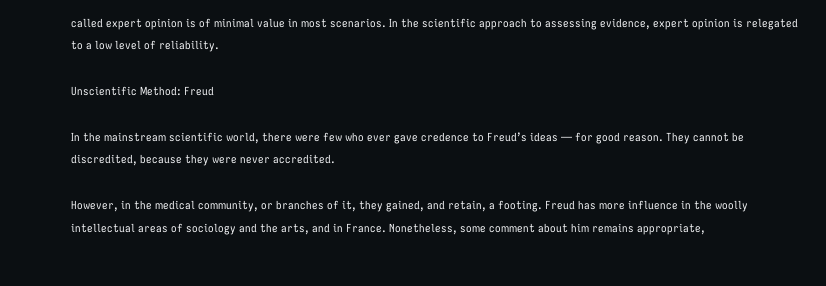called expert opinion is of minimal value in most scenarios. In the scientific approach to assessing evidence, expert opinion is relegated to a low level of reliability.

Unscientific Method: Freud

In the mainstream scientific world, there were few who ever gave credence to Freud’s ideas — for good reason. They cannot be discredited, because they were never accredited.

However, in the medical community, or branches of it, they gained, and retain, a footing. Freud has more influence in the woolly intellectual areas of sociology and the arts, and in France. Nonetheless, some comment about him remains appropriate,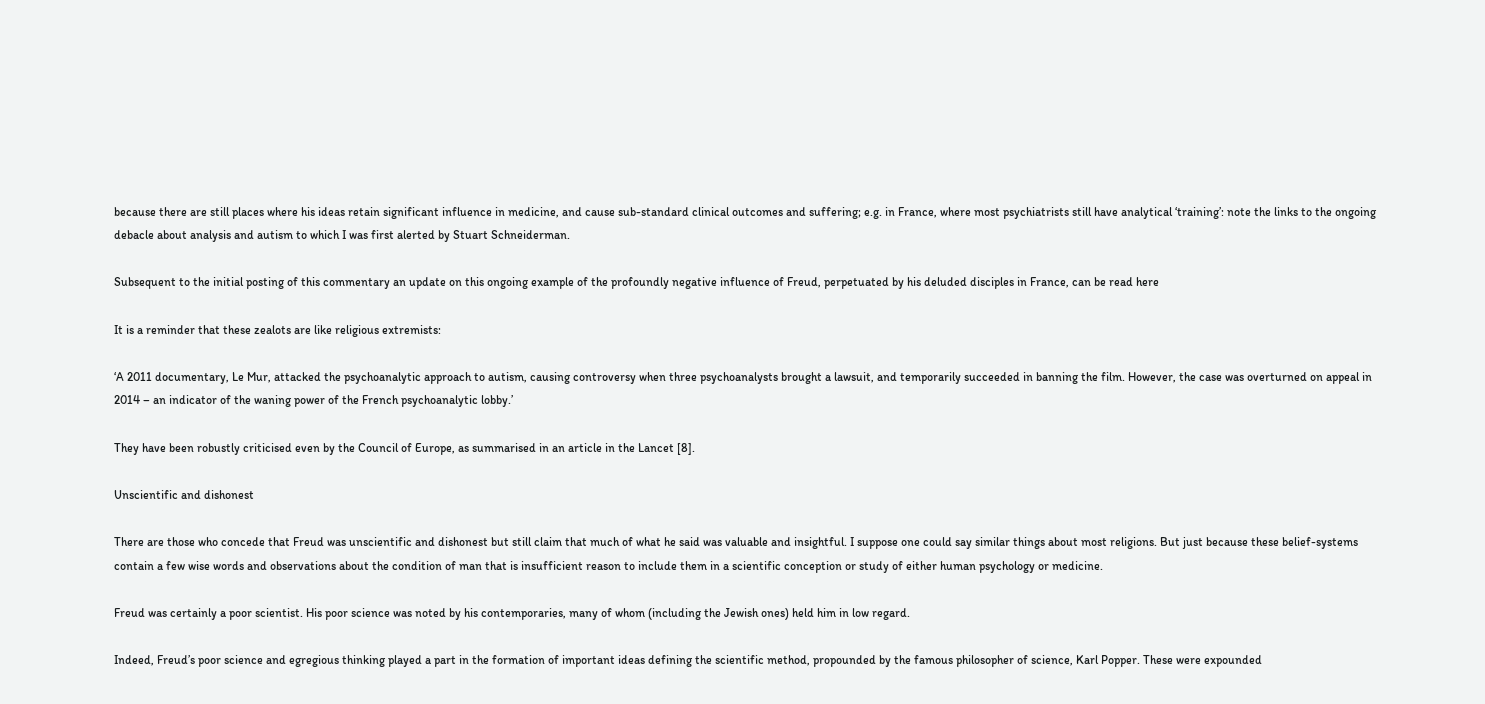because there are still places where his ideas retain significant influence in medicine, and cause sub-standard clinical outcomes and suffering; e.g. in France, where most psychiatrists still have analytical ‘training’: note the links to the ongoing debacle about analysis and autism to which I was first alerted by Stuart Schneiderman.

Subsequent to the initial posting of this commentary an update on this ongoing example of the profoundly negative influence of Freud, perpetuated by his deluded disciples in France, can be read here

It is a reminder that these zealots are like religious extremists:

‘A 2011 documentary, Le Mur, attacked the psychoanalytic approach to autism, causing controversy when three psychoanalysts brought a lawsuit, and temporarily succeeded in banning the film. However, the case was overturned on appeal in 2014 – an indicator of the waning power of the French psychoanalytic lobby.’

They have been robustly criticised even by the Council of Europe, as summarised in an article in the Lancet [8].

Unscientific and dishonest

There are those who concede that Freud was unscientific and dishonest but still claim that much of what he said was valuable and insightful. I suppose one could say similar things about most religions. But just because these belief-systems contain a few wise words and observations about the condition of man that is insufficient reason to include them in a scientific conception or study of either human psychology or medicine.

Freud was certainly a poor scientist. His poor science was noted by his contemporaries, many of whom (including the Jewish ones) held him in low regard.

Indeed, Freud’s poor science and egregious thinking played a part in the formation of important ideas defining the scientific method, propounded by the famous philosopher of science, Karl Popper. These were expounded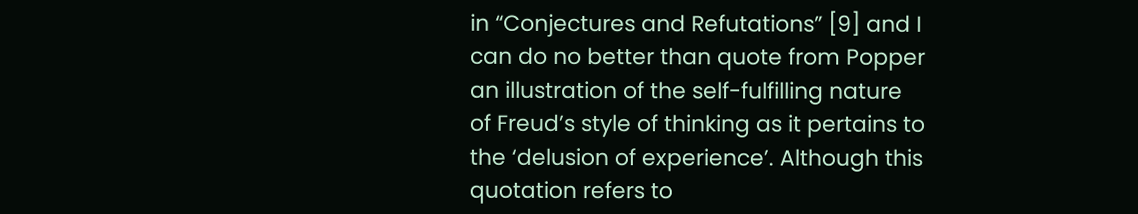in “Conjectures and Refutations” [9] and I can do no better than quote from Popper an illustration of the self-fulfilling nature of Freud’s style of thinking as it pertains to the ‘delusion of experience’. Although this quotation refers to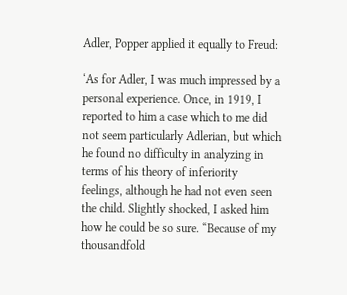Adler, Popper applied it equally to Freud:

‘As for Adler, I was much impressed by a personal experience. Once, in 1919, I reported to him a case which to me did not seem particularly Adlerian, but which he found no difficulty in analyzing in terms of his theory of inferiority feelings, although he had not even seen the child. Slightly shocked, I asked him how he could be so sure. “Because of my thousandfold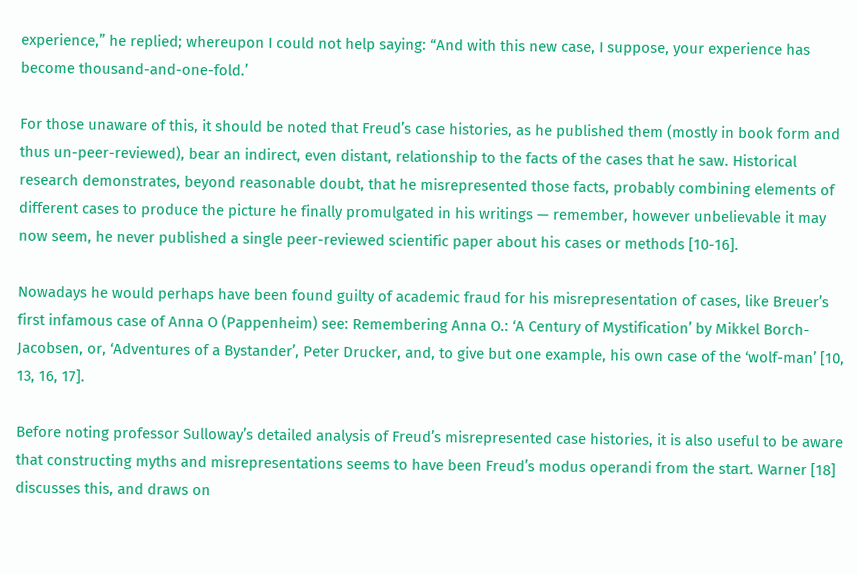experience,” he replied; whereupon I could not help saying: “And with this new case, I suppose, your experience has become thousand-and-one-fold.’

For those unaware of this, it should be noted that Freud’s case histories, as he published them (mostly in book form and thus un-peer-reviewed), bear an indirect, even distant, relationship to the facts of the cases that he saw. Historical research demonstrates, beyond reasonable doubt, that he misrepresented those facts, probably combining elements of different cases to produce the picture he finally promulgated in his writings — remember, however unbelievable it may now seem, he never published a single peer-reviewed scientific paper about his cases or methods [10-16].

Nowadays he would perhaps have been found guilty of academic fraud for his misrepresentation of cases, like Breuer’s first infamous case of Anna O (Pappenheim) see: Remembering Anna O.: ‘A Century of Mystification’ by Mikkel Borch-Jacobsen, or, ‘Adventures of a Bystander’, Peter Drucker, and, to give but one example, his own case of the ‘wolf-man’ [10, 13, 16, 17].

Before noting professor Sulloway’s detailed analysis of Freud’s misrepresented case histories, it is also useful to be aware that constructing myths and misrepresentations seems to have been Freud’s modus operandi from the start. Warner [18] discusses this, and draws on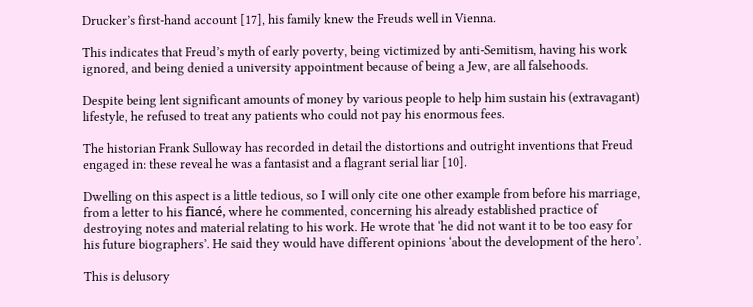Drucker’s first-hand account [17], his family knew the Freuds well in Vienna.

This indicates that Freud’s myth of early poverty, being victimized by anti-Semitism, having his work ignored, and being denied a university appointment because of being a Jew, are all falsehoods.

Despite being lent significant amounts of money by various people to help him sustain his (extravagant) lifestyle, he refused to treat any patients who could not pay his enormous fees.

The historian Frank Sulloway has recorded in detail the distortions and outright inventions that Freud engaged in: these reveal he was a fantasist and a flagrant serial liar [10].

Dwelling on this aspect is a little tedious, so I will only cite one other example from before his marriage, from a letter to his fiancé, where he commented, concerning his already established practice of destroying notes and material relating to his work. He wrote that ‘he did not want it to be too easy for his future biographers’. He said they would have different opinions ‘about the development of the hero’.

This is delusory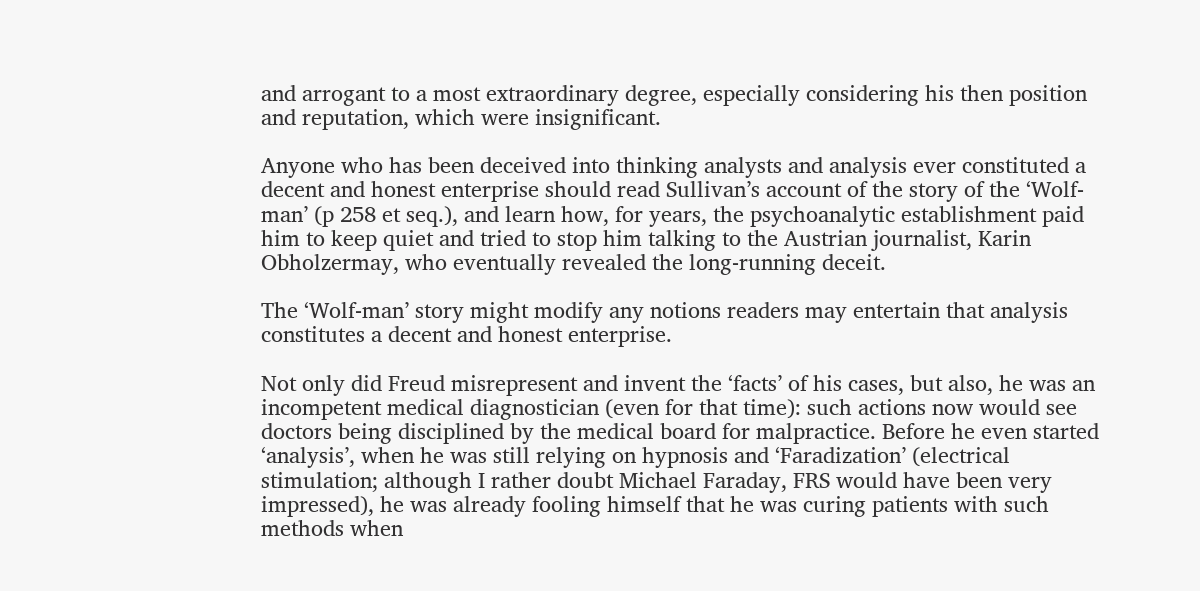and arrogant to a most extraordinary degree, especially considering his then position and reputation, which were insignificant.

Anyone who has been deceived into thinking analysts and analysis ever constituted a decent and honest enterprise should read Sullivan’s account of the story of the ‘Wolf-man’ (p 258 et seq.), and learn how, for years, the psychoanalytic establishment paid him to keep quiet and tried to stop him talking to the Austrian journalist, Karin Obholzermay, who eventually revealed the long-running deceit.

The ‘Wolf-man’ story might modify any notions readers may entertain that analysis constitutes a decent and honest enterprise.

Not only did Freud misrepresent and invent the ‘facts’ of his cases, but also, he was an incompetent medical diagnostician (even for that time): such actions now would see doctors being disciplined by the medical board for malpractice. Before he even started ‘analysis’, when he was still relying on hypnosis and ‘Faradization’ (electrical stimulation; although I rather doubt Michael Faraday, FRS would have been very impressed), he was already fooling himself that he was curing patients with such methods when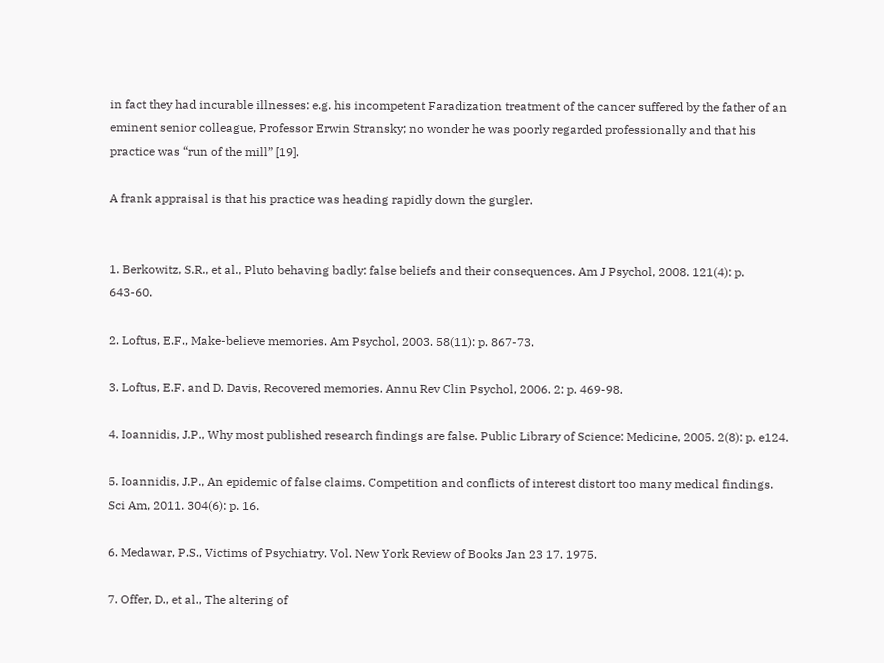in fact they had incurable illnesses: e.g. his incompetent Faradization treatment of the cancer suffered by the father of an eminent senior colleague, Professor Erwin Stransky; no wonder he was poorly regarded professionally and that his practice was “run of the mill” [19].

A frank appraisal is that his practice was heading rapidly down the gurgler.


1. Berkowitz, S.R., et al., Pluto behaving badly: false beliefs and their consequences. Am J Psychol, 2008. 121(4): p. 643-60.

2. Loftus, E.F., Make-believe memories. Am Psychol, 2003. 58(11): p. 867-73.

3. Loftus, E.F. and D. Davis, Recovered memories. Annu Rev Clin Psychol, 2006. 2: p. 469-98.

4. Ioannidis, J.P., Why most published research findings are false. Public Library of Science: Medicine, 2005. 2(8): p. e124.

5. Ioannidis, J.P., An epidemic of false claims. Competition and conflicts of interest distort too many medical findings. Sci Am, 2011. 304(6): p. 16.

6. Medawar, P.S., Victims of Psychiatry. Vol. New York Review of Books Jan 23 17. 1975.

7. Offer, D., et al., The altering of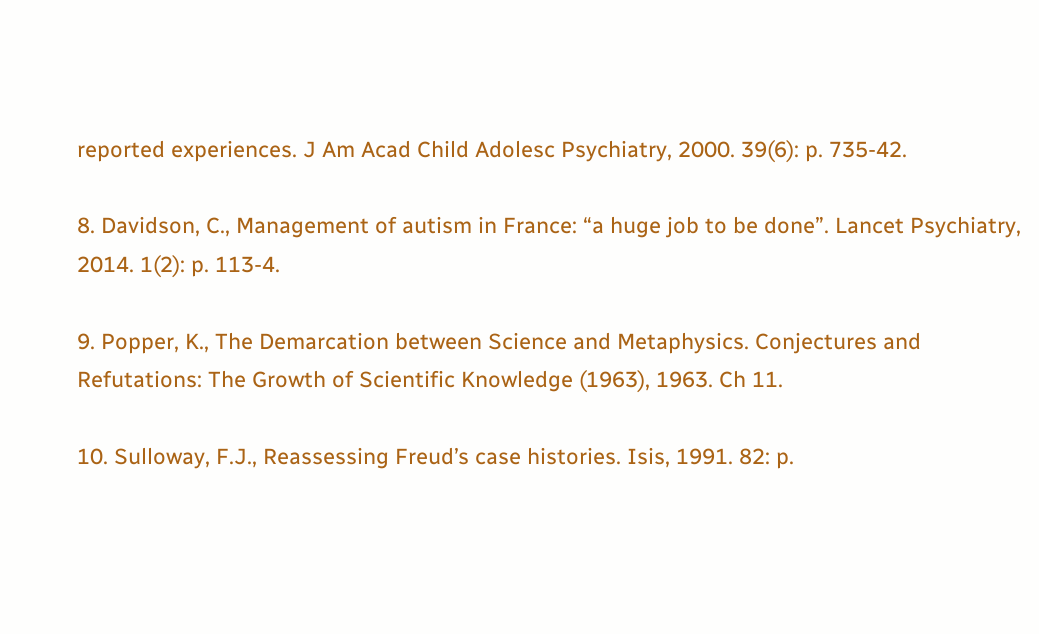reported experiences. J Am Acad Child Adolesc Psychiatry, 2000. 39(6): p. 735-42.

8. Davidson, C., Management of autism in France: “a huge job to be done”. Lancet Psychiatry, 2014. 1(2): p. 113-4.

9. Popper, K., The Demarcation between Science and Metaphysics. Conjectures and Refutations: The Growth of Scientific Knowledge (1963), 1963. Ch 11.

10. Sulloway, F.J., Reassessing Freud’s case histories. Isis, 1991. 82: p.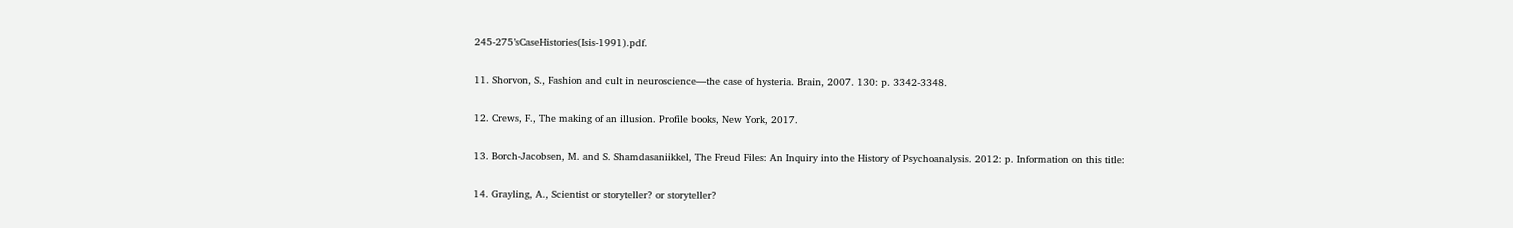245-275’sCaseHistories(Isis-1991).pdf.

11. Shorvon, S., Fashion and cult in neuroscience—the case of hysteria. Brain, 2007. 130: p. 3342-3348.

12. Crews, F., The making of an illusion. Profile books, New York, 2017.

13. Borch-Jacobsen, M. and S. Shamdasaniikkel, The Freud Files: An Inquiry into the History of Psychoanalysis. 2012: p. Information on this title:

14. Grayling, A., Scientist or storyteller? or storyteller?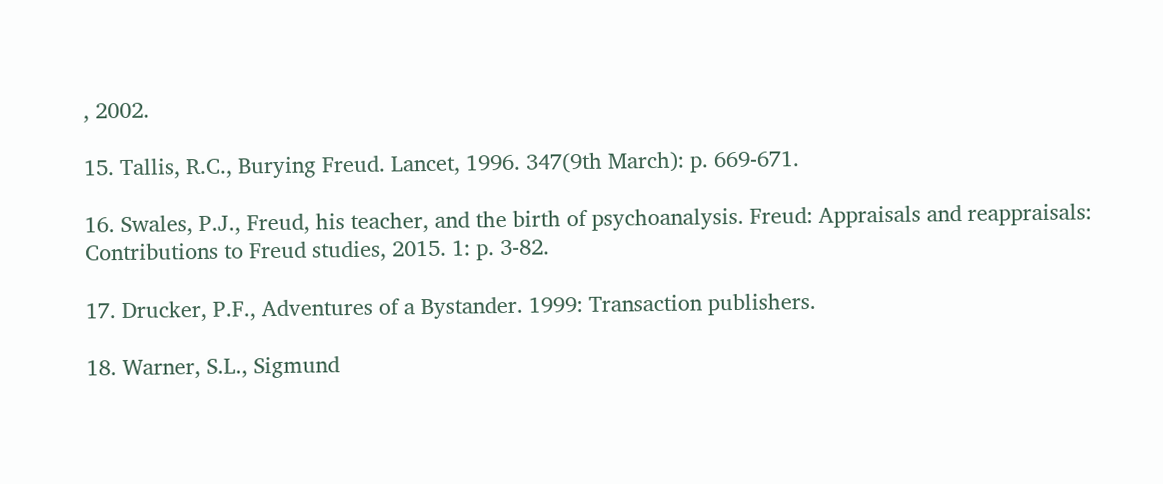, 2002.

15. Tallis, R.C., Burying Freud. Lancet, 1996. 347(9th March): p. 669-671.

16. Swales, P.J., Freud, his teacher, and the birth of psychoanalysis. Freud: Appraisals and reappraisals: Contributions to Freud studies, 2015. 1: p. 3-82.

17. Drucker, P.F., Adventures of a Bystander. 1999: Transaction publishers.

18. Warner, S.L., Sigmund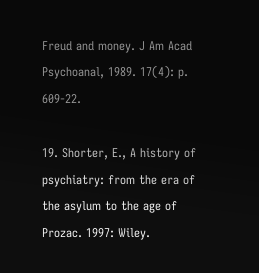Freud and money. J Am Acad Psychoanal, 1989. 17(4): p. 609-22.

19. Shorter, E., A history of psychiatry: from the era of the asylum to the age of Prozac. 1997: Wiley.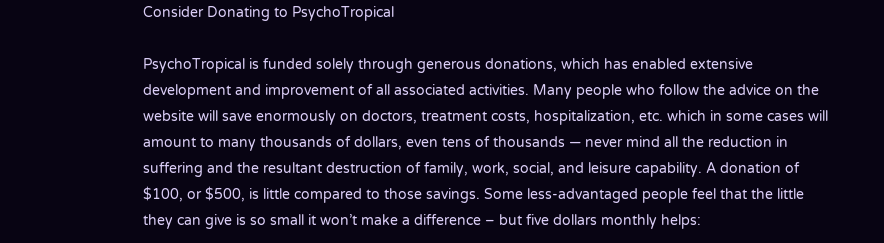Consider Donating to PsychoTropical

PsychoTropical is funded solely through generous donations, which has enabled extensive development and improvement of all associated activities. Many people who follow the advice on the website will save enormously on doctors, treatment costs, hospitalization, etc. which in some cases will amount to many thousands of dollars, even tens of thousands — never mind all the reduction in suffering and the resultant destruction of family, work, social, and leisure capability. A donation of $100, or $500, is little compared to those savings. Some less-advantaged people feel that the little they can give is so small it won’t make a difference – but five dollars monthly helps: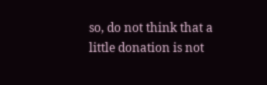so, do not think that a little donation is not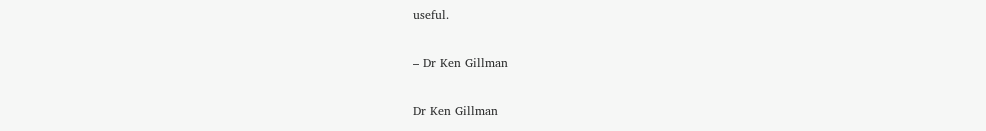useful.

– Dr Ken Gillman

Dr Ken Gillman